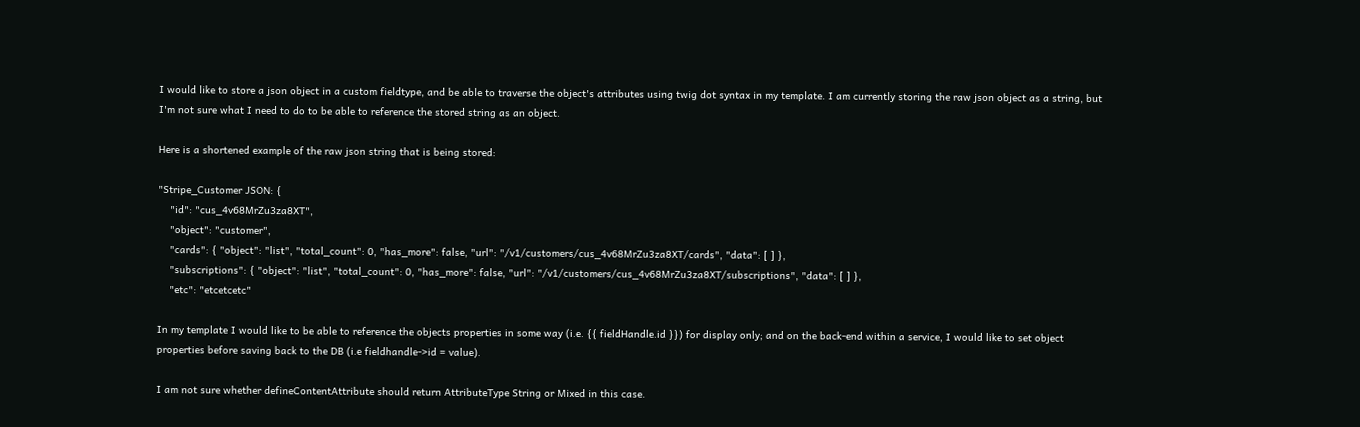I would like to store a json object in a custom fieldtype, and be able to traverse the object's attributes using twig dot syntax in my template. I am currently storing the raw json object as a string, but I'm not sure what I need to do to be able to reference the stored string as an object.

Here is a shortened example of the raw json string that is being stored:

"Stripe_Customer JSON: {
    "id": "cus_4v68MrZu3za8XT",
    "object": "customer",
    "cards": { "object": "list", "total_count": 0, "has_more": false, "url": "/v1/customers/cus_4v68MrZu3za8XT/cards", "data": [ ] },
    "subscriptions": { "object": "list", "total_count": 0, "has_more": false, "url": "/v1/customers/cus_4v68MrZu3za8XT/subscriptions", "data": [ ] },
    "etc": "etcetcetc"

In my template I would like to be able to reference the objects properties in some way (i.e. {{ fieldHandle.id }}) for display only; and on the back-end within a service, I would like to set object properties before saving back to the DB (i.e fieldhandle->id = value).

I am not sure whether defineContentAttribute should return AttributeType String or Mixed in this case.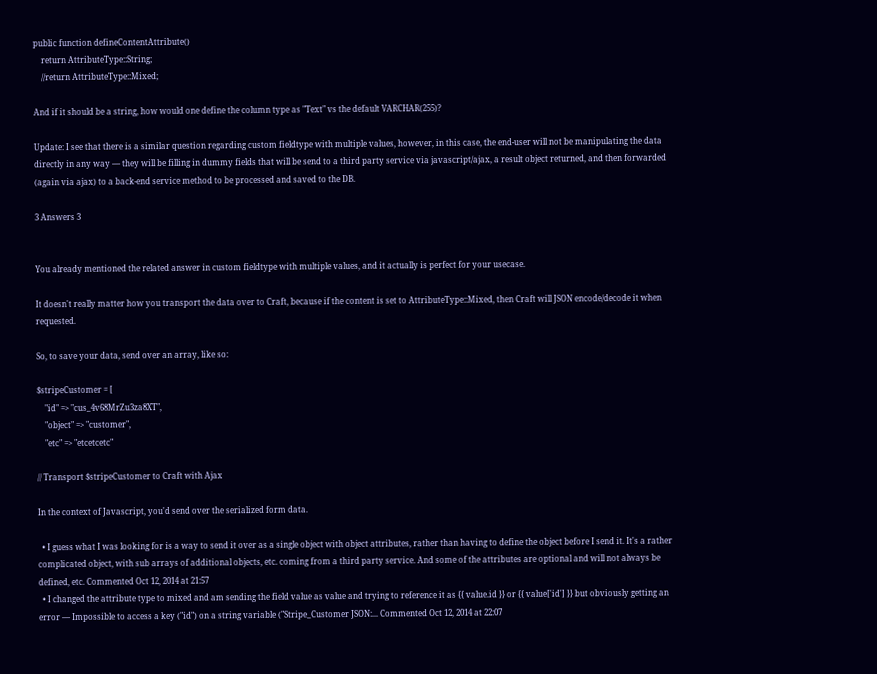public function defineContentAttribute()
    return AttributeType::String;
    //return AttributeType::Mixed;

And if it should be a string, how would one define the column type as "Text" vs the default VARCHAR(255)?

Update: I see that there is a similar question regarding custom fieldtype with multiple values, however, in this case, the end-user will not be manipulating the data directly in any way — they will be filling in dummy fields that will be send to a third party service via javascript/ajax, a result object returned, and then forwarded (again via ajax) to a back-end service method to be processed and saved to the DB.

3 Answers 3


You already mentioned the related answer in custom fieldtype with multiple values, and it actually is perfect for your usecase.

It doesn't really matter how you transport the data over to Craft, because if the content is set to AttributeType::Mixed, then Craft will JSON encode/decode it when requested.

So, to save your data, send over an array, like so:

$stripeCustomer = [
    "id" => "cus_4v68MrZu3za8XT",
    "object" => "customer",
    "etc" => "etcetcetc"

// Transport $stripeCustomer to Craft with Ajax

In the context of Javascript, you'd send over the serialized form data.

  • I guess what I was looking for is a way to send it over as a single object with object attributes, rather than having to define the object before I send it. It's a rather complicated object, with sub arrays of additional objects, etc. coming from a third party service. And some of the attributes are optional and will not always be defined, etc. Commented Oct 12, 2014 at 21:57
  • I changed the attribute type to mixed and am sending the field value as value and trying to reference it as {{ value.id }} or {{ value['id'] }} but obviously getting an error — Impossible to access a key ("id") on a string variable ("Stripe_Customer JSON:... Commented Oct 12, 2014 at 22:07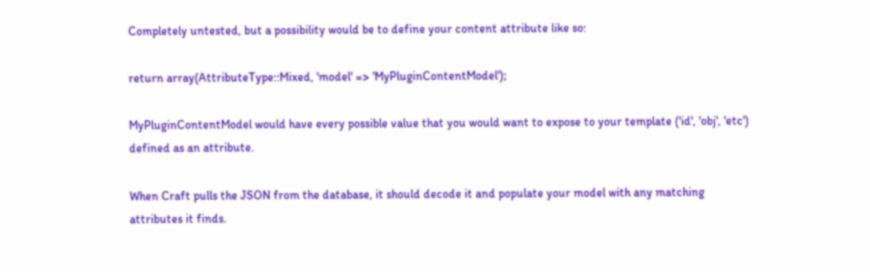Completely untested, but a possibility would be to define your content attribute like so:

return array(AttributeType::Mixed, 'model' => 'MyPluginContentModel');

MyPluginContentModel would have every possible value that you would want to expose to your template ('id', 'obj', 'etc') defined as an attribute.

When Craft pulls the JSON from the database, it should decode it and populate your model with any matching attributes it finds.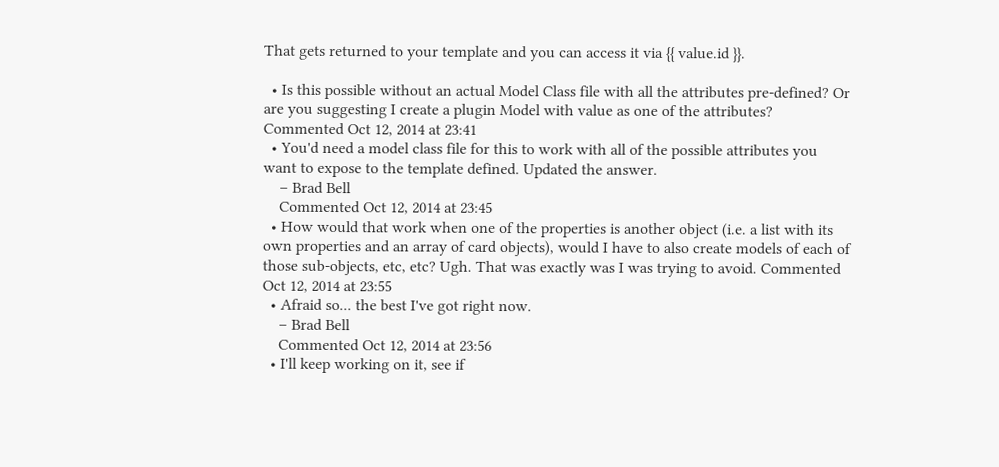That gets returned to your template and you can access it via {{ value.id }}.

  • Is this possible without an actual Model Class file with all the attributes pre-defined? Or are you suggesting I create a plugin Model with value as one of the attributes? Commented Oct 12, 2014 at 23:41
  • You'd need a model class file for this to work with all of the possible attributes you want to expose to the template defined. Updated the answer.
    – Brad Bell
    Commented Oct 12, 2014 at 23:45
  • How would that work when one of the properties is another object (i.e. a list with its own properties and an array of card objects), would I have to also create models of each of those sub-objects, etc, etc? Ugh. That was exactly was I was trying to avoid. Commented Oct 12, 2014 at 23:55
  • Afraid so... the best I've got right now.
    – Brad Bell
    Commented Oct 12, 2014 at 23:56
  • I'll keep working on it, see if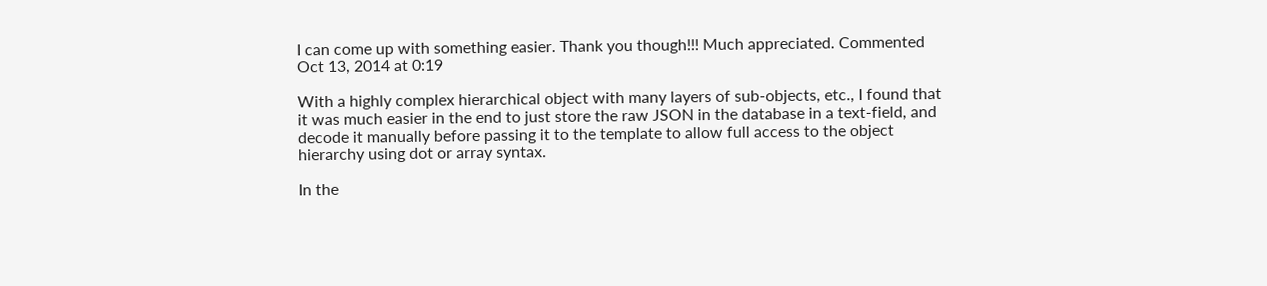I can come up with something easier. Thank you though!!! Much appreciated. Commented Oct 13, 2014 at 0:19

With a highly complex hierarchical object with many layers of sub-objects, etc., I found that it was much easier in the end to just store the raw JSON in the database in a text-field, and decode it manually before passing it to the template to allow full access to the object hierarchy using dot or array syntax.

In the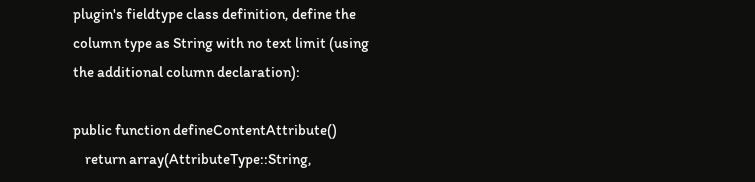plugin's fieldtype class definition, define the column type as String with no text limit (using the additional column declaration):

public function defineContentAttribute()
    return array(AttributeType::String,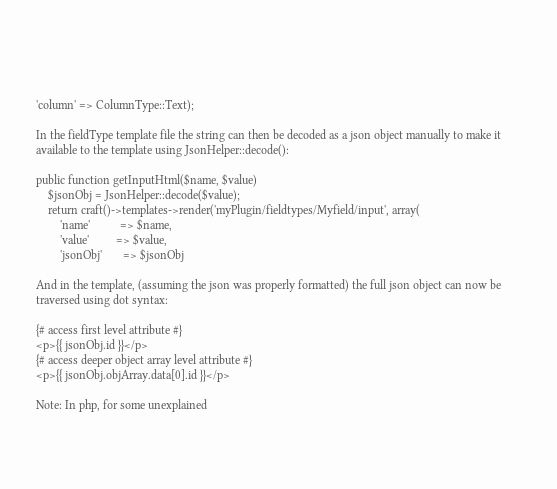'column' => ColumnType::Text);

In the fieldType template file the string can then be decoded as a json object manually to make it available to the template using JsonHelper::decode():

public function getInputHtml($name, $value)
    $jsonObj = JsonHelper::decode($value);
    return craft()->templates->render('myPlugin/fieldtypes/Myfield/input', array(
        'name'          => $name,
        'value'         => $value,
        'jsonObj'       => $jsonObj

And in the template, (assuming the json was properly formatted) the full json object can now be traversed using dot syntax:

{# access first level attribute #}
<p>{{ jsonObj.id }}</p>
{# access deeper object array level attribute #}
<p>{{ jsonObj.objArray.data[0].id }}</p>

Note: In php, for some unexplained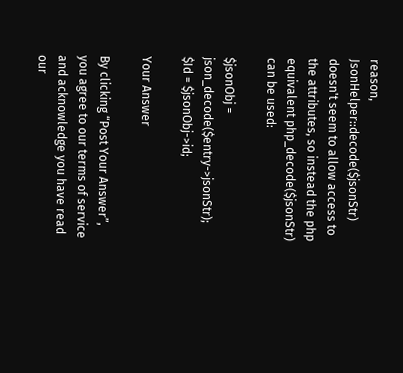reason, JsonHelper::decode($jsonStr) doesn't seem to allow access to the attributes, so instead the php equivalent php_decode($jsonStr) can be used:

$jsonObj = json_decode($entry->jsonStr);
$Id = $jsonObj->id;

Your Answer

By clicking “Post Your Answer”, you agree to our terms of service and acknowledge you have read our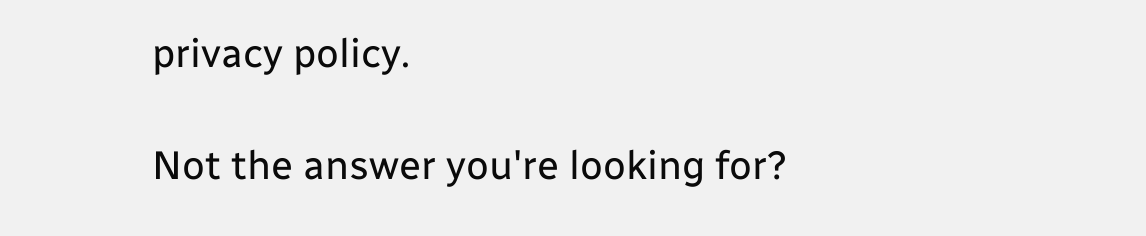privacy policy.

Not the answer you're looking for?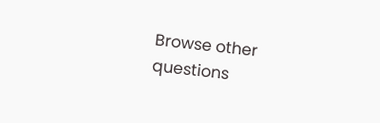Browse other questions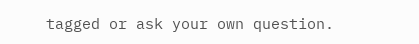tagged or ask your own question.